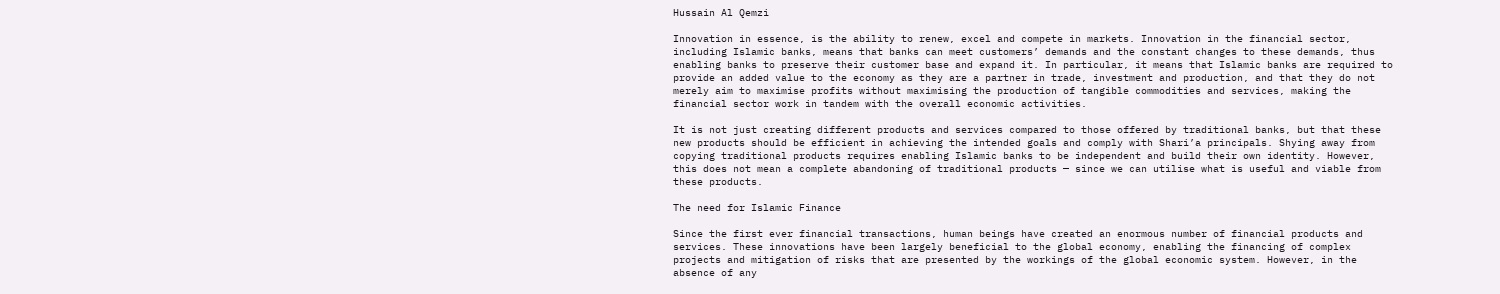Hussain Al Qemzi

Innovation in essence, is the ability to renew, excel and compete in markets. Innovation in the financial sector, including Islamic banks, means that banks can meet customers’ demands and the constant changes to these demands, thus enabling banks to preserve their customer base and expand it. In particular, it means that Islamic banks are required to provide an added value to the economy as they are a partner in trade, investment and production, and that they do not merely aim to maximise profits without maximising the production of tangible commodities and services, making the financial sector work in tandem with the overall economic activities.

It is not just creating different products and services compared to those offered by traditional banks, but that these new products should be efficient in achieving the intended goals and comply with Shari’a principals. Shying away from copying traditional products requires enabling Islamic banks to be independent and build their own identity. However, this does not mean a complete abandoning of traditional products — since we can utilise what is useful and viable from these products.

The need for Islamic Finance

Since the first ever financial transactions, human beings have created an enormous number of financial products and services. These innovations have been largely beneficial to the global economy, enabling the financing of complex projects and mitigation of risks that are presented by the workings of the global economic system. However, in the absence of any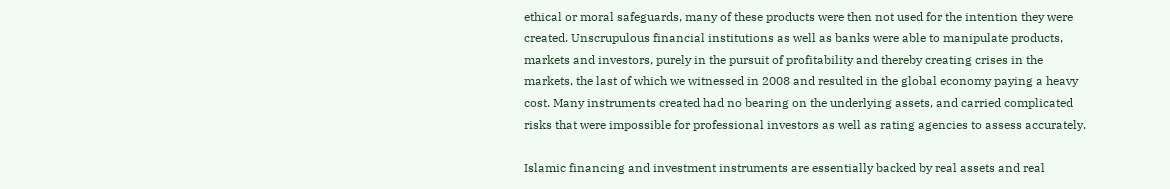ethical or moral safeguards, many of these products were then not used for the intention they were created. Unscrupulous financial institutions as well as banks were able to manipulate products, markets and investors, purely in the pursuit of profitability and thereby creating crises in the markets, the last of which we witnessed in 2008 and resulted in the global economy paying a heavy cost. Many instruments created had no bearing on the underlying assets, and carried complicated risks that were impossible for professional investors as well as rating agencies to assess accurately.

Islamic financing and investment instruments are essentially backed by real assets and real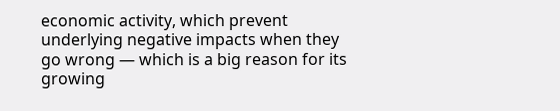economic activity, which prevent underlying negative impacts when they go wrong — which is a big reason for its growing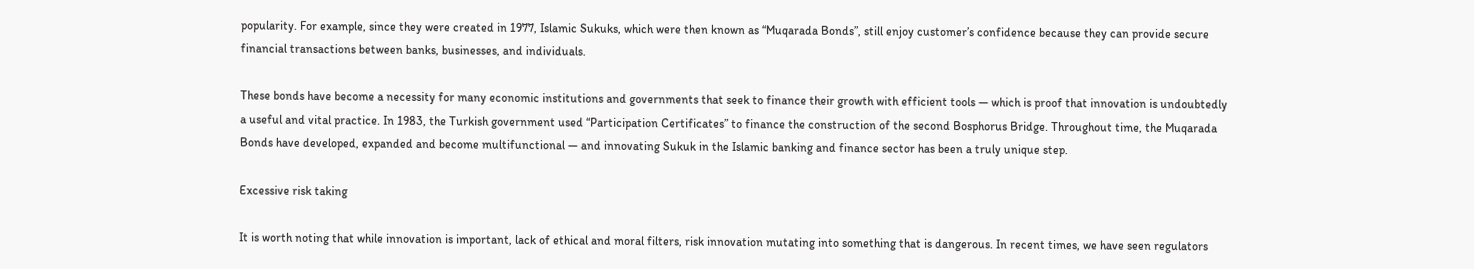popularity. For example, since they were created in 1977, Islamic Sukuks, which were then known as “Muqarada Bonds”, still enjoy customer’s confidence because they can provide secure financial transactions between banks, businesses, and individuals.

These bonds have become a necessity for many economic institutions and governments that seek to finance their growth with efficient tools — which is proof that innovation is undoubtedly a useful and vital practice. In 1983, the Turkish government used “Participation Certificates” to finance the construction of the second Bosphorus Bridge. Throughout time, the Muqarada Bonds have developed, expanded and become multifunctional — and innovating Sukuk in the Islamic banking and finance sector has been a truly unique step.

Excessive risk taking

It is worth noting that while innovation is important, lack of ethical and moral filters, risk innovation mutating into something that is dangerous. In recent times, we have seen regulators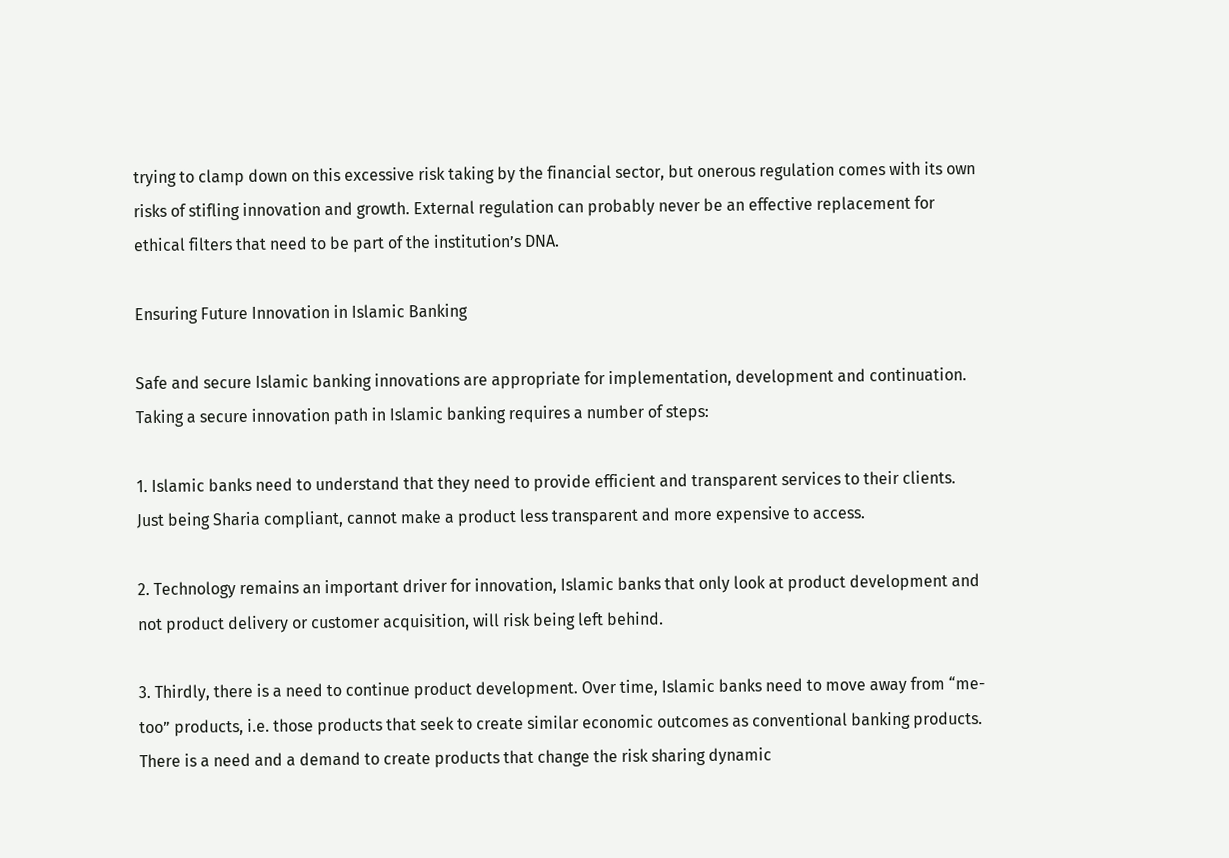trying to clamp down on this excessive risk taking by the financial sector, but onerous regulation comes with its own risks of stifling innovation and growth. External regulation can probably never be an effective replacement for ethical filters that need to be part of the institution’s DNA.

Ensuring Future Innovation in Islamic Banking

Safe and secure Islamic banking innovations are appropriate for implementation, development and continuation. Taking a secure innovation path in Islamic banking requires a number of steps:

1. Islamic banks need to understand that they need to provide efficient and transparent services to their clients. Just being Sharia compliant, cannot make a product less transparent and more expensive to access.

2. Technology remains an important driver for innovation, Islamic banks that only look at product development and not product delivery or customer acquisition, will risk being left behind.

3. Thirdly, there is a need to continue product development. Over time, Islamic banks need to move away from “me-too” products, i.e. those products that seek to create similar economic outcomes as conventional banking products. There is a need and a demand to create products that change the risk sharing dynamic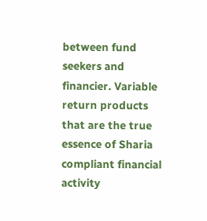between fund seekers and financier. Variable return products that are the true essence of Sharia compliant financial activity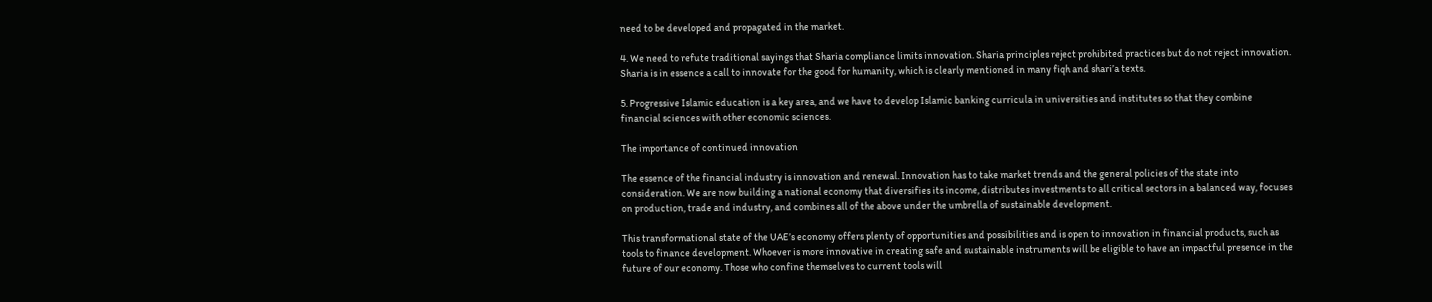need to be developed and propagated in the market.

4. We need to refute traditional sayings that Sharia compliance limits innovation. Sharia principles reject prohibited practices but do not reject innovation. Sharia is in essence a call to innovate for the good for humanity, which is clearly mentioned in many fiqh and shari’a texts.

5. Progressive Islamic education is a key area, and we have to develop Islamic banking curricula in universities and institutes so that they combine financial sciences with other economic sciences.

The importance of continued innovation

The essence of the financial industry is innovation and renewal. Innovation has to take market trends and the general policies of the state into consideration. We are now building a national economy that diversifies its income, distributes investments to all critical sectors in a balanced way, focuses on production, trade and industry, and combines all of the above under the umbrella of sustainable development.

This transformational state of the UAE’s economy offers plenty of opportunities and possibilities and is open to innovation in financial products, such as tools to finance development. Whoever is more innovative in creating safe and sustainable instruments will be eligible to have an impactful presence in the future of our economy. Those who confine themselves to current tools will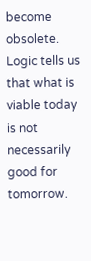become obsolete. Logic tells us that what is viable today is not necessarily good for tomorrow.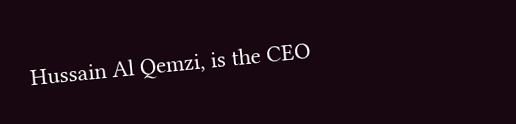Hussain Al Qemzi, is the CEO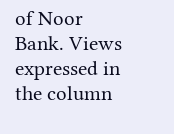of Noor Bank. Views expressed in the column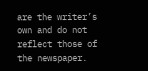are the writer’s own and do not reflect those of the newspaper.